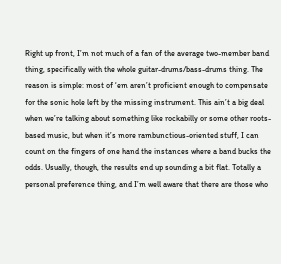Right up front, I’m not much of a fan of the average two-member band thing, specifically with the whole guitar-drums/bass-drums thing. The reason is simple: most of ‘em aren’t proficient enough to compensate for the sonic hole left by the missing instrument. This ain’t a big deal when we’re talking about something like rockabilly or some other roots-based music, but when it’s more rambunctious-oriented stuff, I can count on the fingers of one hand the instances where a band bucks the odds. Usually, though, the results end up sounding a bit flat. Totally a personal preference thing, and I’m well aware that there are those who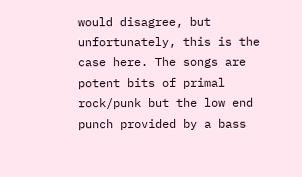would disagree, but unfortunately, this is the case here. The songs are potent bits of primal rock/punk but the low end punch provided by a bass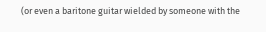(or even a baritone guitar wielded by someone with the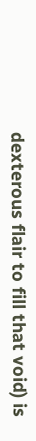dexterous flair to fill that void) is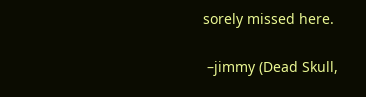sorely missed here.

 –jimmy (Dead Skull,